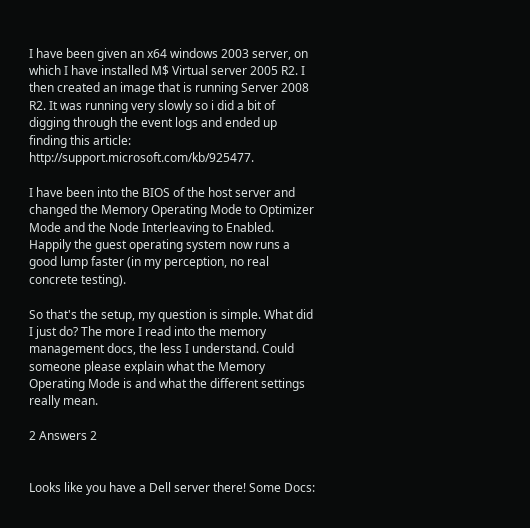I have been given an x64 windows 2003 server, on which I have installed M$ Virtual server 2005 R2. I then created an image that is running Server 2008 R2. It was running very slowly so i did a bit of digging through the event logs and ended up finding this article: http://support.microsoft.com/kb/925477.

I have been into the BIOS of the host server and changed the Memory Operating Mode to Optimizer Mode and the Node Interleaving to Enabled. Happily the guest operating system now runs a good lump faster (in my perception, no real concrete testing).

So that's the setup, my question is simple. What did I just do? The more I read into the memory management docs, the less I understand. Could someone please explain what the Memory Operating Mode is and what the different settings really mean.

2 Answers 2


Looks like you have a Dell server there! Some Docs: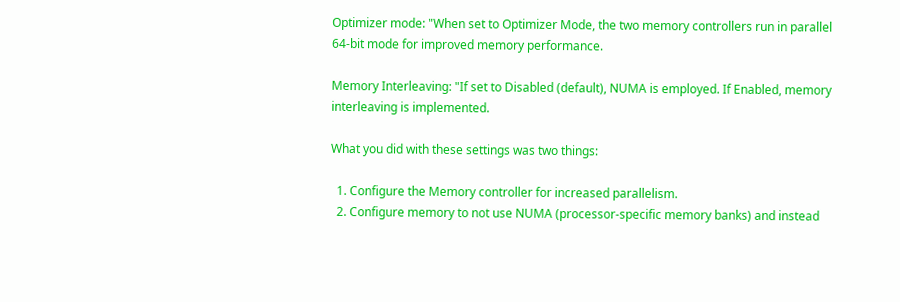Optimizer mode: "When set to Optimizer Mode, the two memory controllers run in parallel 64-bit mode for improved memory performance.

Memory Interleaving: "If set to Disabled (default), NUMA is employed. If Enabled, memory interleaving is implemented.

What you did with these settings was two things:

  1. Configure the Memory controller for increased parallelism.
  2. Configure memory to not use NUMA (processor-specific memory banks) and instead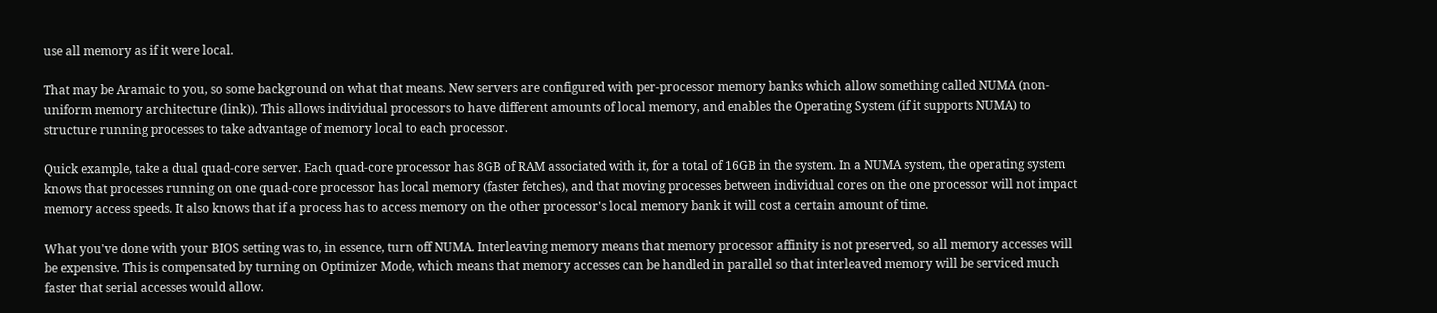use all memory as if it were local.

That may be Aramaic to you, so some background on what that means. New servers are configured with per-processor memory banks which allow something called NUMA (non-uniform memory architecture (link)). This allows individual processors to have different amounts of local memory, and enables the Operating System (if it supports NUMA) to structure running processes to take advantage of memory local to each processor.

Quick example, take a dual quad-core server. Each quad-core processor has 8GB of RAM associated with it, for a total of 16GB in the system. In a NUMA system, the operating system knows that processes running on one quad-core processor has local memory (faster fetches), and that moving processes between individual cores on the one processor will not impact memory access speeds. It also knows that if a process has to access memory on the other processor's local memory bank it will cost a certain amount of time.

What you've done with your BIOS setting was to, in essence, turn off NUMA. Interleaving memory means that memory processor affinity is not preserved, so all memory accesses will be expensive. This is compensated by turning on Optimizer Mode, which means that memory accesses can be handled in parallel so that interleaved memory will be serviced much faster that serial accesses would allow.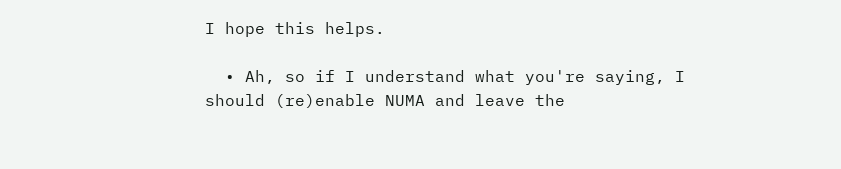I hope this helps.

  • Ah, so if I understand what you're saying, I should (re)enable NUMA and leave the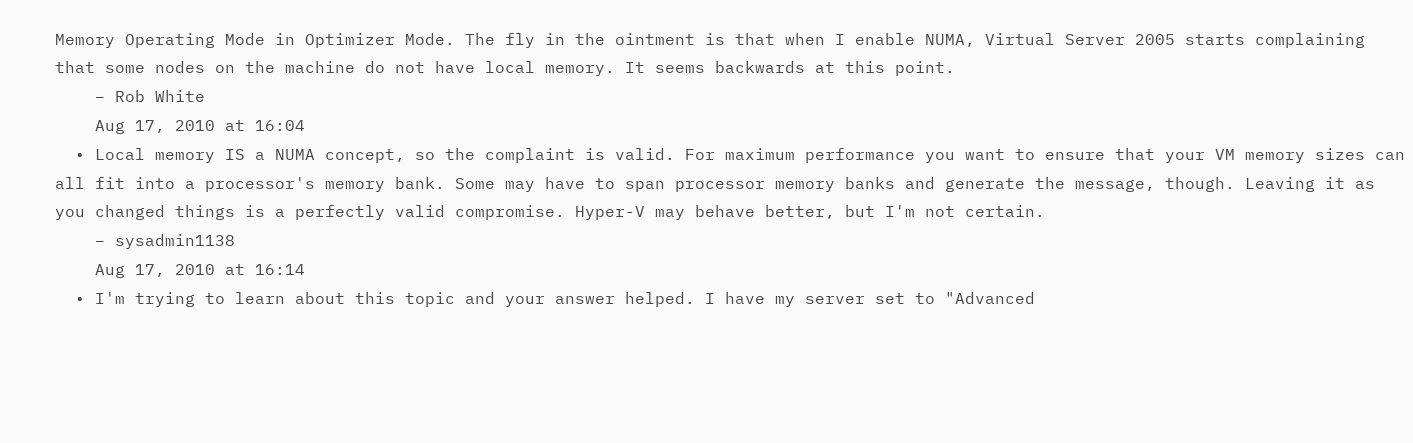Memory Operating Mode in Optimizer Mode. The fly in the ointment is that when I enable NUMA, Virtual Server 2005 starts complaining that some nodes on the machine do not have local memory. It seems backwards at this point.
    – Rob White
    Aug 17, 2010 at 16:04
  • Local memory IS a NUMA concept, so the complaint is valid. For maximum performance you want to ensure that your VM memory sizes can all fit into a processor's memory bank. Some may have to span processor memory banks and generate the message, though. Leaving it as you changed things is a perfectly valid compromise. Hyper-V may behave better, but I'm not certain.
    – sysadmin1138
    Aug 17, 2010 at 16:14
  • I'm trying to learn about this topic and your answer helped. I have my server set to "Advanced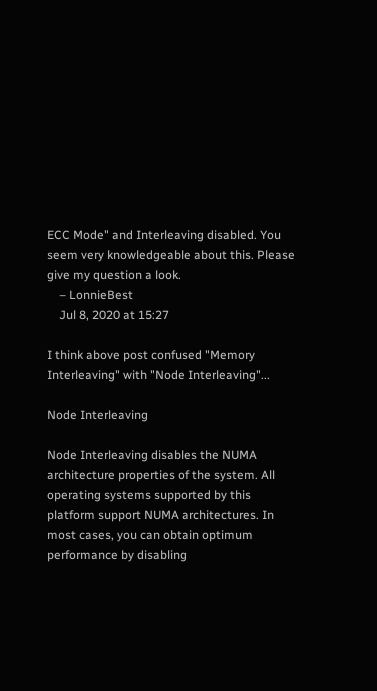ECC Mode" and Interleaving disabled. You seem very knowledgeable about this. Please give my question a look.
    – LonnieBest
    Jul 8, 2020 at 15:27

I think above post confused "Memory Interleaving" with "Node Interleaving"...

Node Interleaving

Node Interleaving disables the NUMA architecture properties of the system. All operating systems supported by this platform support NUMA architectures. In most cases, you can obtain optimum performance by disabling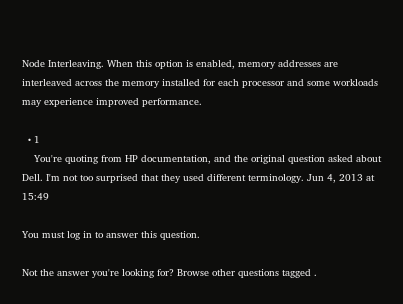Node Interleaving. When this option is enabled, memory addresses are interleaved across the memory installed for each processor and some workloads may experience improved performance.

  • 1
    You're quoting from HP documentation, and the original question asked about Dell. I'm not too surprised that they used different terminology. Jun 4, 2013 at 15:49

You must log in to answer this question.

Not the answer you're looking for? Browse other questions tagged .